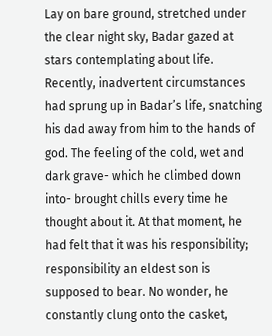Lay on bare ground, stretched under the clear night sky, Badar gazed at stars contemplating about life. Recently, inadvertent circumstances had sprung up in Badar’s life, snatching his dad away from him to the hands of god. The feeling of the cold, wet and dark grave- which he climbed down into- brought chills every time he thought about it. At that moment, he had felt that it was his responsibility; responsibility an eldest son is supposed to bear. No wonder, he constantly clung onto the casket,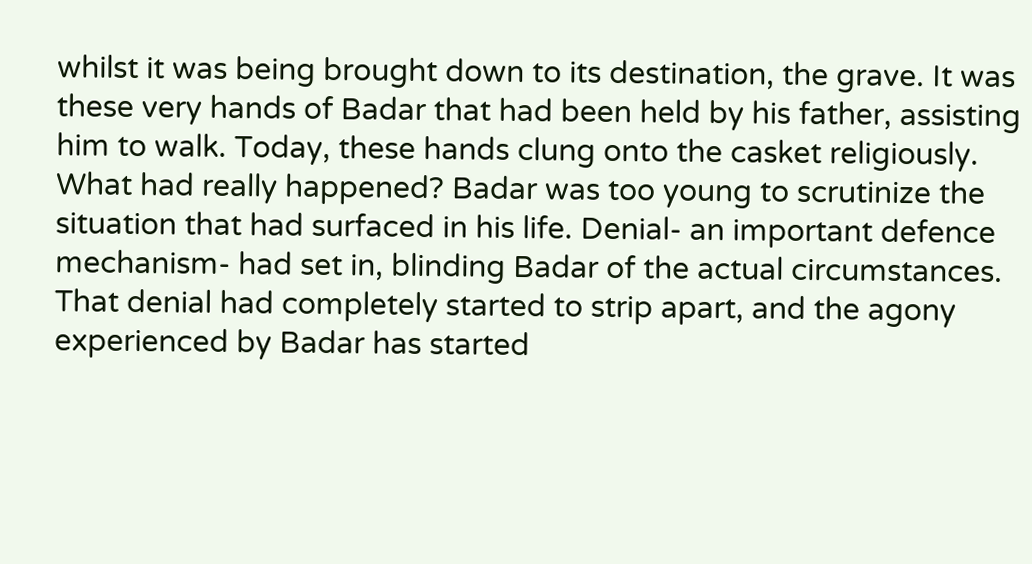whilst it was being brought down to its destination, the grave. It was these very hands of Badar that had been held by his father, assisting him to walk. Today, these hands clung onto the casket religiously. What had really happened? Badar was too young to scrutinize the situation that had surfaced in his life. Denial- an important defence mechanism- had set in, blinding Badar of the actual circumstances. That denial had completely started to strip apart, and the agony experienced by Badar has started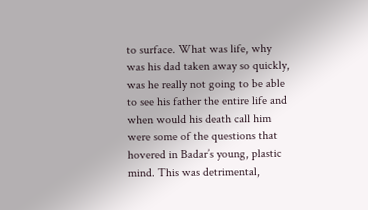to surface. What was life, why was his dad taken away so quickly, was he really not going to be able to see his father the entire life and when would his death call him were some of the questions that hovered in Badar’s young, plastic mind. This was detrimental,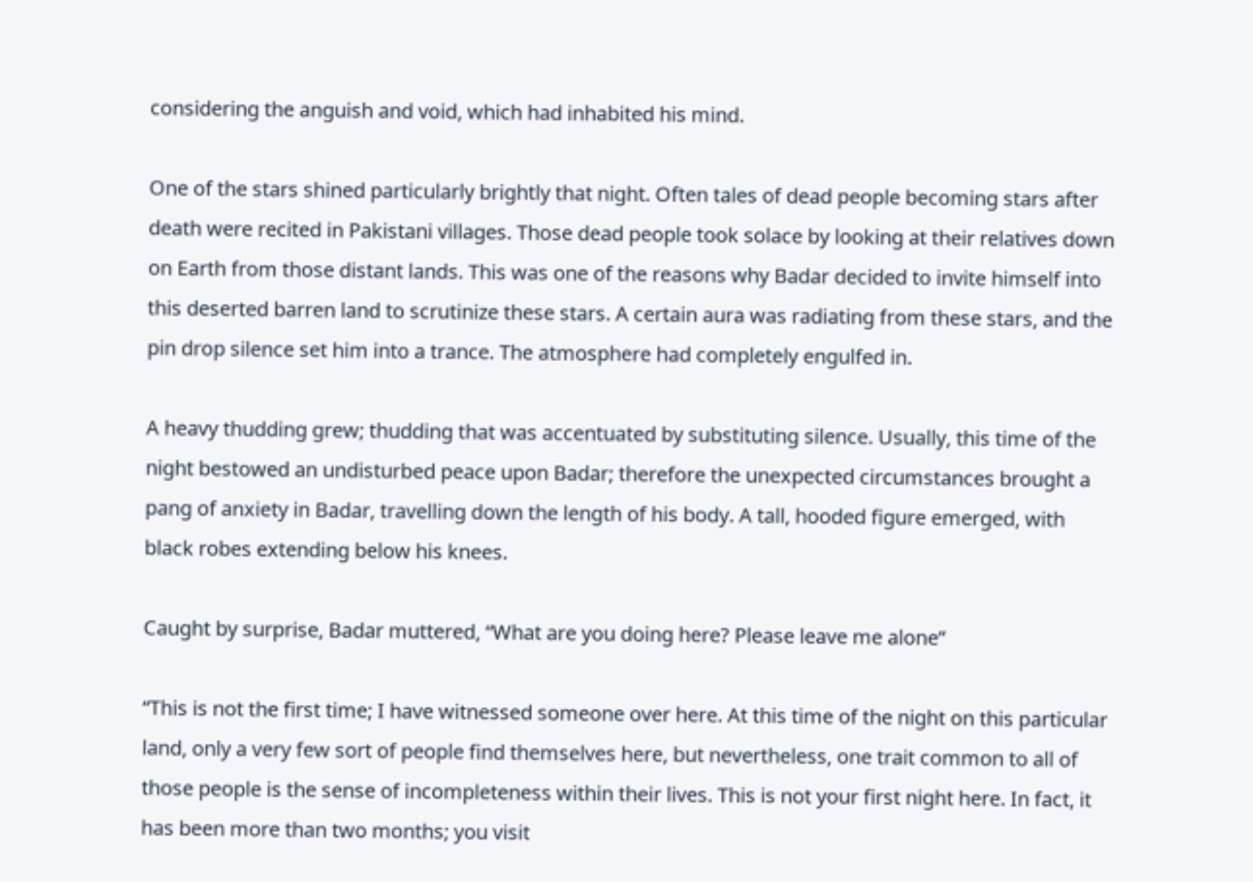considering the anguish and void, which had inhabited his mind.

One of the stars shined particularly brightly that night. Often tales of dead people becoming stars after death were recited in Pakistani villages. Those dead people took solace by looking at their relatives down on Earth from those distant lands. This was one of the reasons why Badar decided to invite himself into this deserted barren land to scrutinize these stars. A certain aura was radiating from these stars, and the pin drop silence set him into a trance. The atmosphere had completely engulfed in.

A heavy thudding grew; thudding that was accentuated by substituting silence. Usually, this time of the night bestowed an undisturbed peace upon Badar; therefore the unexpected circumstances brought a pang of anxiety in Badar, travelling down the length of his body. A tall, hooded figure emerged, with black robes extending below his knees.

Caught by surprise, Badar muttered, “What are you doing here? Please leave me alone”

“This is not the first time; I have witnessed someone over here. At this time of the night on this particular land, only a very few sort of people find themselves here, but nevertheless, one trait common to all of those people is the sense of incompleteness within their lives. This is not your first night here. In fact, it has been more than two months; you visit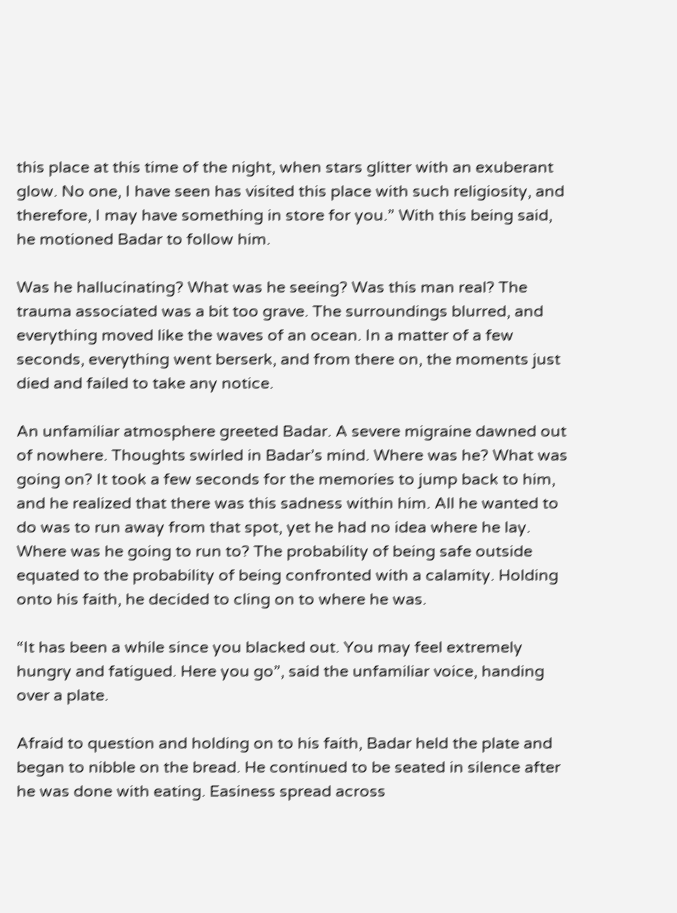this place at this time of the night, when stars glitter with an exuberant glow. No one, I have seen has visited this place with such religiosity, and therefore, I may have something in store for you.” With this being said, he motioned Badar to follow him.

Was he hallucinating? What was he seeing? Was this man real? The trauma associated was a bit too grave. The surroundings blurred, and everything moved like the waves of an ocean. In a matter of a few seconds, everything went berserk, and from there on, the moments just died and failed to take any notice.

An unfamiliar atmosphere greeted Badar. A severe migraine dawned out of nowhere. Thoughts swirled in Badar’s mind. Where was he? What was going on? It took a few seconds for the memories to jump back to him, and he realized that there was this sadness within him. All he wanted to do was to run away from that spot, yet he had no idea where he lay. Where was he going to run to? The probability of being safe outside equated to the probability of being confronted with a calamity. Holding onto his faith, he decided to cling on to where he was.

“It has been a while since you blacked out. You may feel extremely hungry and fatigued. Here you go”, said the unfamiliar voice, handing over a plate.

Afraid to question and holding on to his faith, Badar held the plate and began to nibble on the bread. He continued to be seated in silence after he was done with eating. Easiness spread across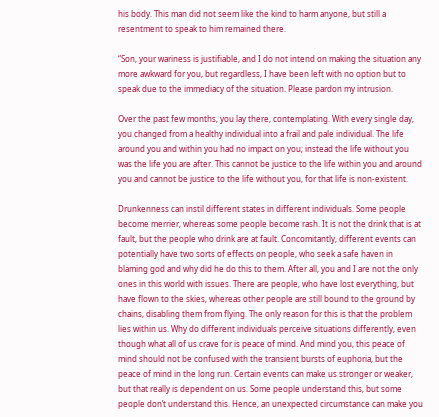his body. This man did not seem like the kind to harm anyone, but still a resentment to speak to him remained there.

“Son, your wariness is justifiable, and I do not intend on making the situation any more awkward for you, but regardless, I have been left with no option but to speak due to the immediacy of the situation. Please pardon my intrusion.

Over the past few months, you lay there, contemplating. With every single day, you changed from a healthy individual into a frail and pale individual. The life around you and within you had no impact on you; instead the life without you was the life you are after. This cannot be justice to the life within you and around you and cannot be justice to the life without you, for that life is non-existent.

Drunkenness can instil different states in different individuals. Some people become merrier, whereas some people become rash. It is not the drink that is at fault, but the people who drink are at fault. Concomitantly, different events can potentially have two sorts of effects on people, who seek a safe haven in blaming god and why did he do this to them. After all, you and I are not the only ones in this world with issues. There are people, who have lost everything, but have flown to the skies, whereas other people are still bound to the ground by chains, disabling them from flying. The only reason for this is that the problem lies within us. Why do different individuals perceive situations differently, even though what all of us crave for is peace of mind. And mind you, this peace of mind should not be confused with the transient bursts of euphoria, but the peace of mind in the long run. Certain events can make us stronger or weaker, but that really is dependent on us. Some people understand this, but some people don’t understand this. Hence, an unexpected circumstance can make you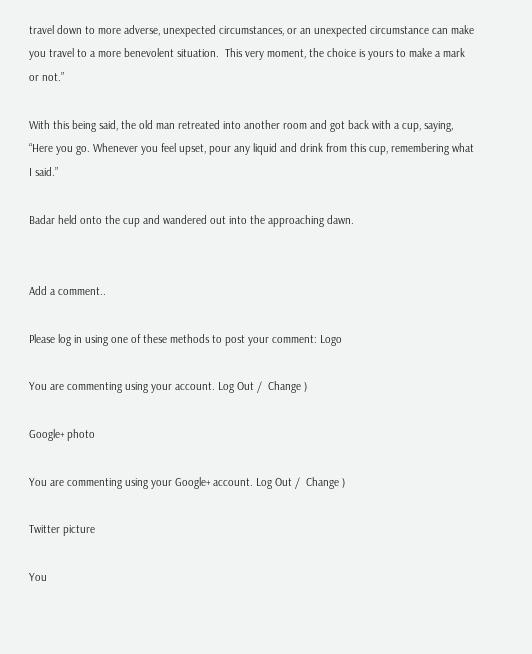travel down to more adverse, unexpected circumstances, or an unexpected circumstance can make you travel to a more benevolent situation.  This very moment, the choice is yours to make a mark or not.”

With this being said, the old man retreated into another room and got back with a cup, saying, “Here you go. Whenever you feel upset, pour any liquid and drink from this cup, remembering what I said.”

Badar held onto the cup and wandered out into the approaching dawn.


Add a comment..

Please log in using one of these methods to post your comment: Logo

You are commenting using your account. Log Out /  Change )

Google+ photo

You are commenting using your Google+ account. Log Out /  Change )

Twitter picture

You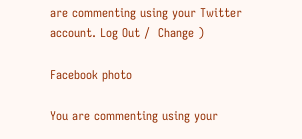are commenting using your Twitter account. Log Out /  Change )

Facebook photo

You are commenting using your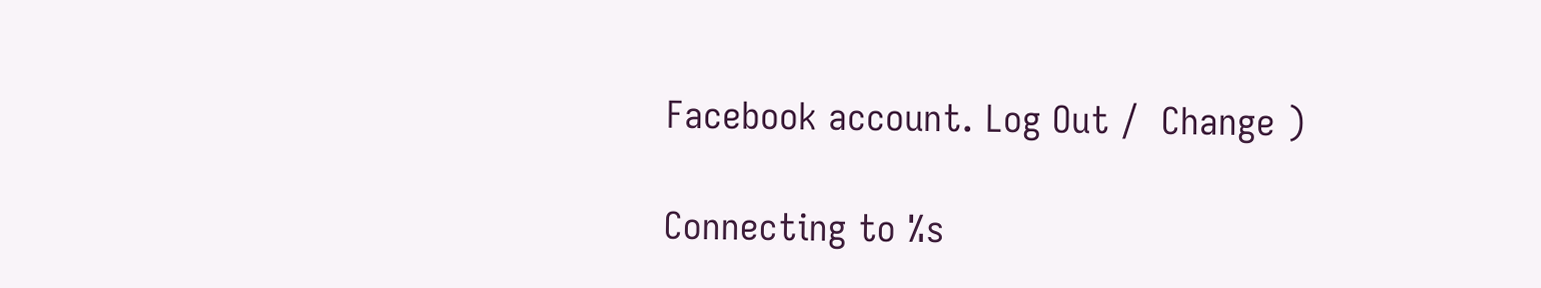Facebook account. Log Out /  Change )

Connecting to %s